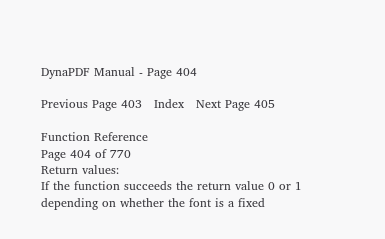DynaPDF Manual - Page 404

Previous Page 403   Index   Next Page 405

Function Reference
Page 404 of 770
Return values:
If the function succeeds the return value 0 or 1 depending on whether the font is a fixed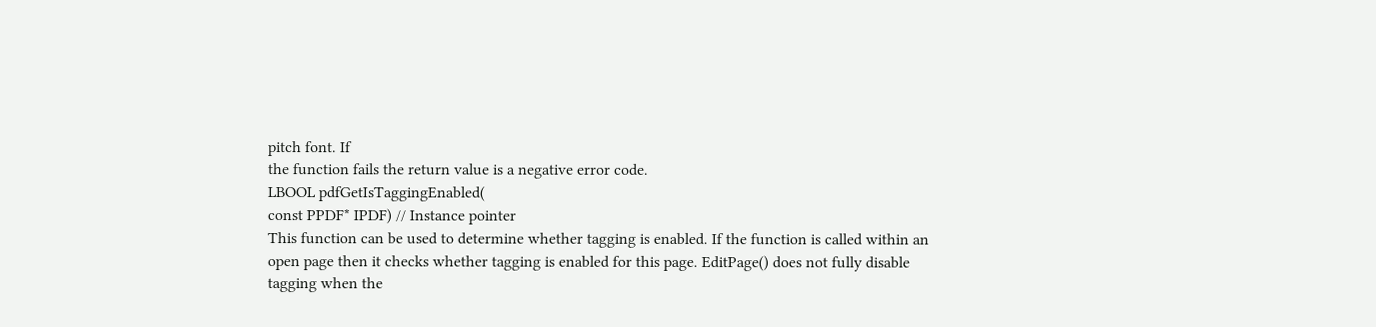pitch font. If
the function fails the return value is a negative error code.
LBOOL pdfGetIsTaggingEnabled(
const PPDF* IPDF) // Instance pointer
This function can be used to determine whether tagging is enabled. If the function is called within an
open page then it checks whether tagging is enabled for this page. EditPage() does not fully disable
tagging when the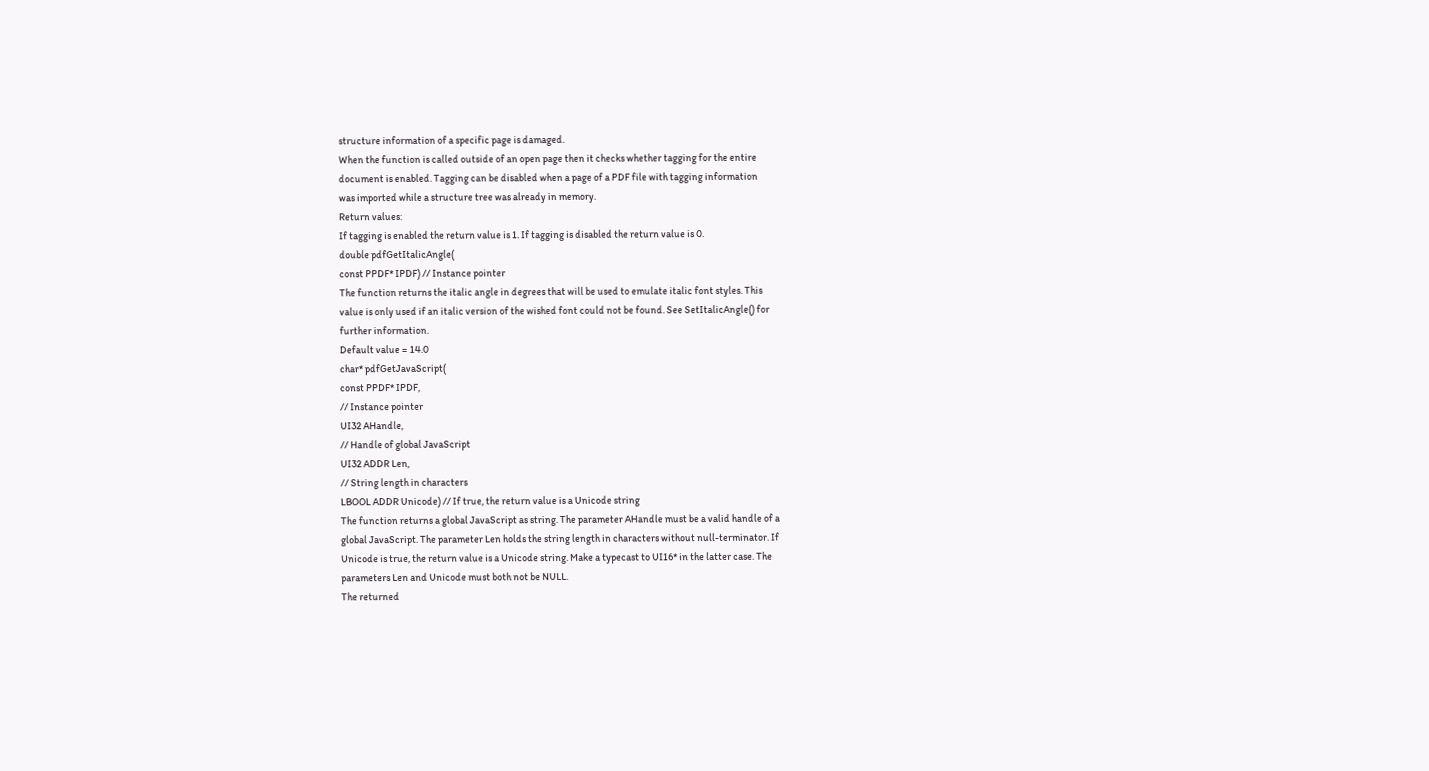structure information of a specific page is damaged.
When the function is called outside of an open page then it checks whether tagging for the entire
document is enabled. Tagging can be disabled when a page of a PDF file with tagging information
was imported while a structure tree was already in memory.
Return values:
If tagging is enabled the return value is 1. If tagging is disabled the return value is 0.
double pdfGetItalicAngle(
const PPDF* IPDF) // Instance pointer
The function returns the italic angle in degrees that will be used to emulate italic font styles. This
value is only used if an italic version of the wished font could not be found. See SetItalicAngle() for
further information.
Default value = 14.0
char* pdfGetJavaScript(
const PPDF* IPDF,
// Instance pointer
UI32 AHandle,
// Handle of global JavaScript
UI32 ADDR Len,
// String length in characters
LBOOL ADDR Unicode) // If true, the return value is a Unicode string
The function returns a global JavaScript as string. The parameter AHandle must be a valid handle of a
global JavaScript. The parameter Len holds the string length in characters without null-terminator. If
Unicode is true, the return value is a Unicode string. Make a typecast to UI16* in the latter case. The
parameters Len and Unicode must both not be NULL.
The returned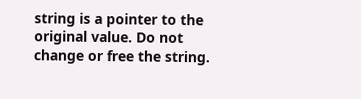string is a pointer to the original value. Do not change or free the string.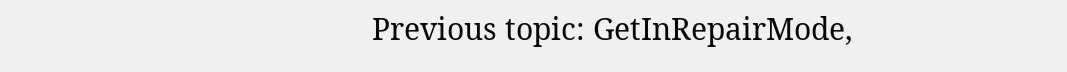Previous topic: GetInRepairMode,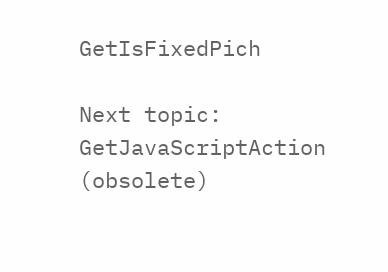GetIsFixedPich

Next topic: GetJavaScriptAction (obsolete)